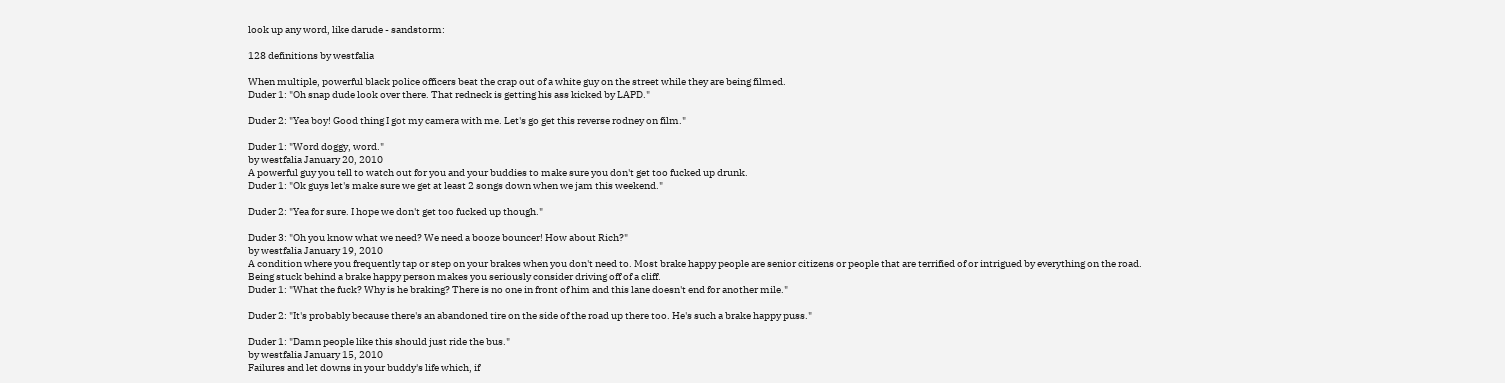look up any word, like darude - sandstorm:

128 definitions by westfalia

When multiple, powerful black police officers beat the crap out of a white guy on the street while they are being filmed.
Duder 1: "Oh snap dude look over there. That redneck is getting his ass kicked by LAPD."

Duder 2: "Yea boy! Good thing I got my camera with me. Let's go get this reverse rodney on film."

Duder 1: "Word doggy, word."
by westfalia January 20, 2010
A powerful guy you tell to watch out for you and your buddies to make sure you don't get too fucked up drunk.
Duder 1: "Ok guys let's make sure we get at least 2 songs down when we jam this weekend."

Duder 2: "Yea for sure. I hope we don't get too fucked up though."

Duder 3: "Oh you know what we need? We need a booze bouncer! How about Rich?"
by westfalia January 19, 2010
A condition where you frequently tap or step on your brakes when you don't need to. Most brake happy people are senior citizens or people that are terrified of or intrigued by everything on the road. Being stuck behind a brake happy person makes you seriously consider driving off of a cliff.
Duder 1: "What the fuck? Why is he braking? There is no one in front of him and this lane doesn't end for another mile."

Duder 2: "It's probably because there's an abandoned tire on the side of the road up there too. He's such a brake happy puss."

Duder 1: "Damn people like this should just ride the bus."
by westfalia January 15, 2010
Failures and let downs in your buddy's life which, if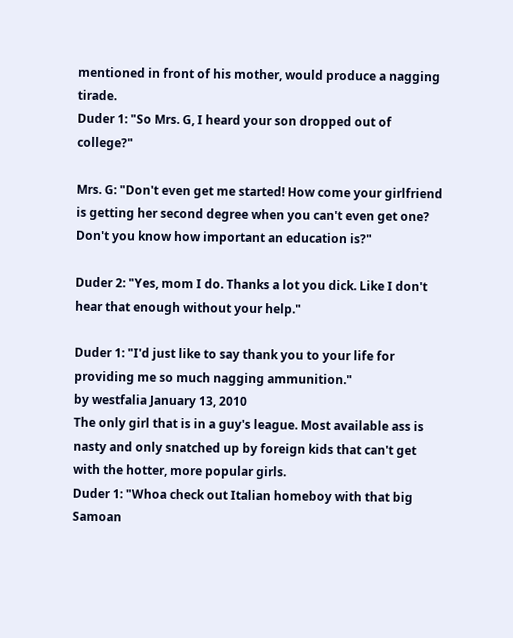mentioned in front of his mother, would produce a nagging tirade.
Duder 1: "So Mrs. G, I heard your son dropped out of college?"

Mrs. G: "Don't even get me started! How come your girlfriend is getting her second degree when you can't even get one? Don't you know how important an education is?"

Duder 2: "Yes, mom I do. Thanks a lot you dick. Like I don't hear that enough without your help."

Duder 1: "I'd just like to say thank you to your life for providing me so much nagging ammunition."
by westfalia January 13, 2010
The only girl that is in a guy's league. Most available ass is nasty and only snatched up by foreign kids that can't get with the hotter, more popular girls.
Duder 1: "Whoa check out Italian homeboy with that big Samoan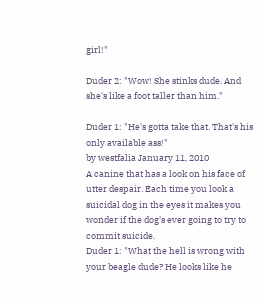girl!"

Duder 2: "Wow! She stinks dude. And she's like a foot taller than him."

Duder 1: "He's gotta take that. That's his only available ass!"
by westfalia January 11, 2010
A canine that has a look on his face of utter despair. Each time you look a suicidal dog in the eyes it makes you wonder if the dog's ever going to try to commit suicide.
Duder 1: "What the hell is wrong with your beagle dude? He looks like he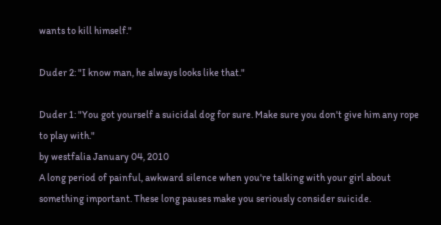wants to kill himself."

Duder 2: "I know man, he always looks like that."

Duder 1: "You got yourself a suicidal dog for sure. Make sure you don't give him any rope to play with."
by westfalia January 04, 2010
A long period of painful, awkward silence when you're talking with your girl about something important. These long pauses make you seriously consider suicide.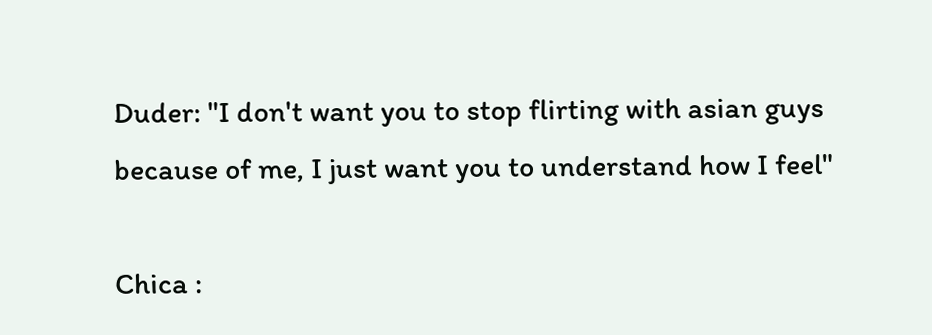Duder: "I don't want you to stop flirting with asian guys because of me, I just want you to understand how I feel"

Chica :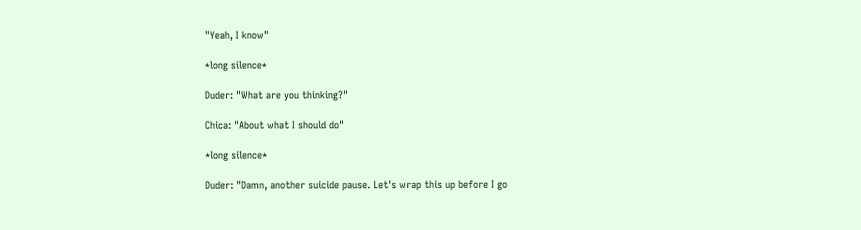"Yeah, I know"

*long silence*

Duder: "What are you thinking?"

Chica: "About what I should do"

*long silence*

Duder: "Damn, another suicide pause. Let's wrap this up before I go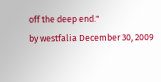off the deep end."
by westfalia December 30, 2009